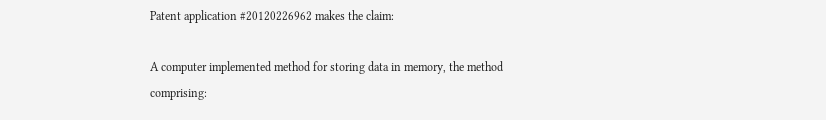Patent application #20120226962 makes the claim:

A computer implemented method for storing data in memory, the method comprising: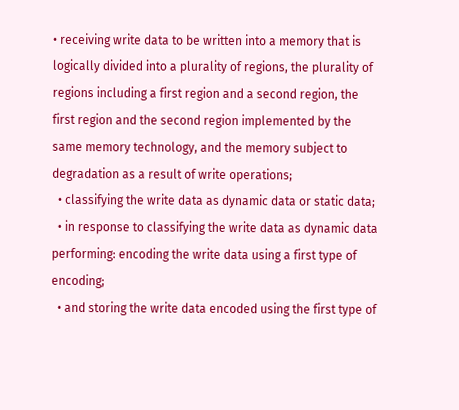• receiving write data to be written into a memory that is logically divided into a plurality of regions, the plurality of regions including a first region and a second region, the first region and the second region implemented by the same memory technology, and the memory subject to degradation as a result of write operations;
  • classifying the write data as dynamic data or static data;
  • in response to classifying the write data as dynamic data performing: encoding the write data using a first type of encoding;
  • and storing the write data encoded using the first type of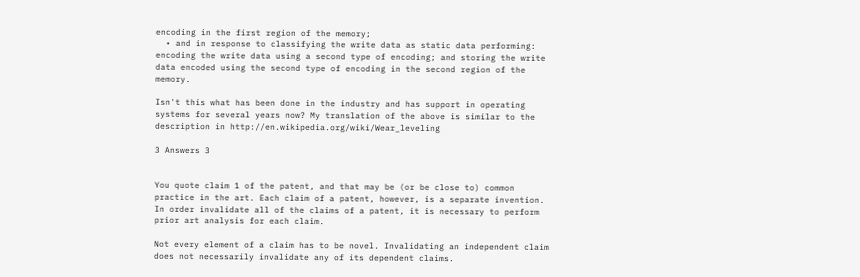encoding in the first region of the memory;
  • and in response to classifying the write data as static data performing: encoding the write data using a second type of encoding; and storing the write data encoded using the second type of encoding in the second region of the memory.

Isn't this what has been done in the industry and has support in operating systems for several years now? My translation of the above is similar to the description in http://en.wikipedia.org/wiki/Wear_leveling

3 Answers 3


You quote claim 1 of the patent, and that may be (or be close to) common practice in the art. Each claim of a patent, however, is a separate invention. In order invalidate all of the claims of a patent, it is necessary to perform prior art analysis for each claim.

Not every element of a claim has to be novel. Invalidating an independent claim does not necessarily invalidate any of its dependent claims.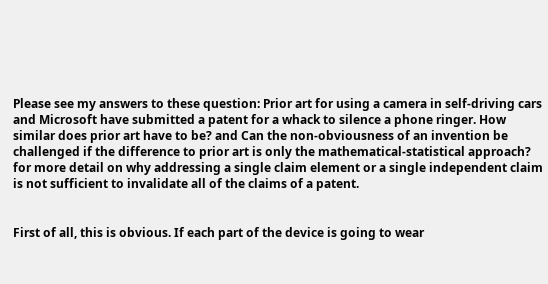Please see my answers to these question: Prior art for using a camera in self-driving cars and Microsoft have submitted a patent for a whack to silence a phone ringer. How similar does prior art have to be? and Can the non-obviousness of an invention be challenged if the difference to prior art is only the mathematical-statistical approach? for more detail on why addressing a single claim element or a single independent claim is not sufficient to invalidate all of the claims of a patent.


First of all, this is obvious. If each part of the device is going to wear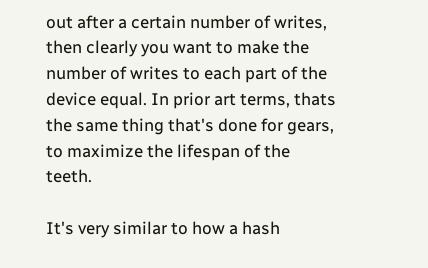out after a certain number of writes, then clearly you want to make the number of writes to each part of the device equal. In prior art terms, thats the same thing that's done for gears, to maximize the lifespan of the teeth.

It's very similar to how a hash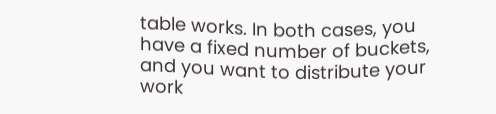table works. In both cases, you have a fixed number of buckets, and you want to distribute your work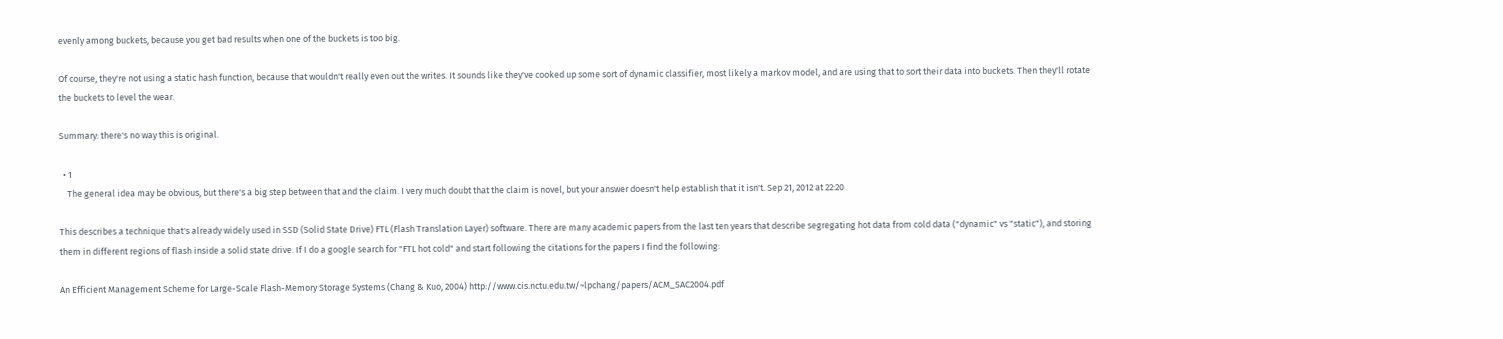evenly among buckets, because you get bad results when one of the buckets is too big.

Of course, they're not using a static hash function, because that wouldn't really even out the writes. It sounds like they've cooked up some sort of dynamic classifier, most likely a markov model, and are using that to sort their data into buckets. Then they'll rotate the buckets to level the wear.

Summary: there's no way this is original.

  • 1
    The general idea may be obvious, but there's a big step between that and the claim. I very much doubt that the claim is novel, but your answer doesn't help establish that it isn't. Sep 21, 2012 at 22:20

This describes a technique that's already widely used in SSD (Solid State Drive) FTL (Flash Translation Layer) software. There are many academic papers from the last ten years that describe segregating hot data from cold data ("dynamic" vs "static"), and storing them in different regions of flash inside a solid state drive. If I do a google search for "FTL hot cold" and start following the citations for the papers I find the following:

An Efficient Management Scheme for Large-Scale Flash-Memory Storage Systems (Chang & Kuo, 2004) http://www.cis.nctu.edu.tw/~lpchang/papers/ACM_SAC2004.pdf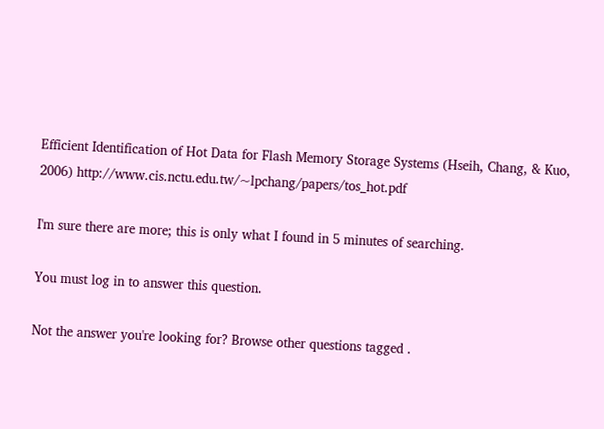Efficient Identification of Hot Data for Flash Memory Storage Systems (Hseih, Chang, & Kuo, 2006) http://www.cis.nctu.edu.tw/~lpchang/papers/tos_hot.pdf

I'm sure there are more; this is only what I found in 5 minutes of searching.

You must log in to answer this question.

Not the answer you're looking for? Browse other questions tagged .